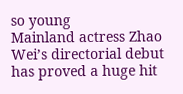so young
Mainland actress Zhao Wei’s directorial debut has proved a huge hit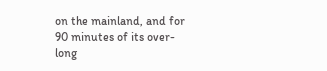on the mainland, and for 90 minutes of its over-long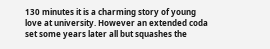130 minutes it is a charming story of young love at university. However an extended coda set some years later all but squashes the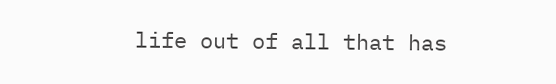life out of all that has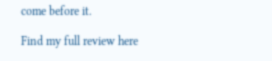come before it.

Find my full review here